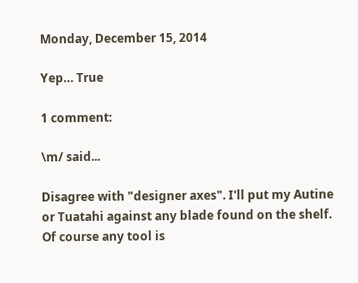Monday, December 15, 2014

Yep… True

1 comment:

\m/ said...

Disagree with "designer axes". I'll put my Autine or Tuatahi against any blade found on the shelf. Of course any tool is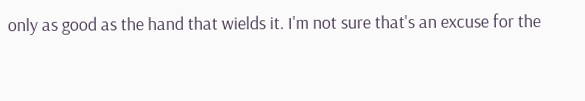only as good as the hand that wields it. I'm not sure that's an excuse for the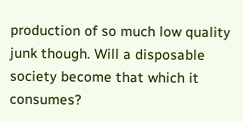production of so much low quality junk though. Will a disposable society become that which it consumes?